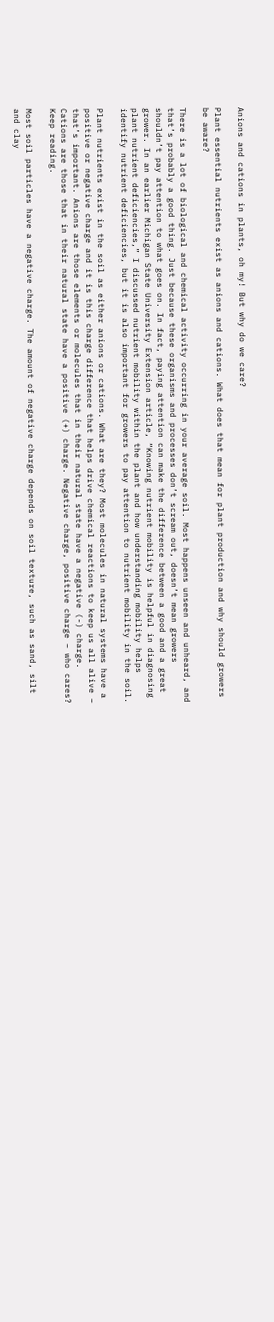Anions and cations in plants, oh my! But why do we care?

Plant essential nutrients exist as anions and cations. What does that mean for plant production and why should growers be aware?

There is a lot of biological and chemical activity occurring in your average soil. Most happens unseen and unheard, and that’s probably a good thing. Just because these organisms and processes don’t scream out, doesn’t mean growers shouldn’t pay attention to what goes on. In fact, paying attention can make the difference between a good and a great grower. In an earlier Michigan State University Extension article, “Knowing nutrient mobility is helpful in diagnosing plant nutrient deficiencies,” I discussed nutrient mobility within the plant and how understanding mobility helps identify nutrient deficiencies, but it is also important for growers to pay attention to nutrient mobility in the soil.

Plant nutrients exist in the soil as either anions or cations. What are they? Most molecules in natural systems have a positive or negative charge and it is this charge difference that helps drive chemical reactions to keep us all alive – that’s important. Anions are those elements or molecules that in their natural state have a negative (-) charge. Cations are those that in their natural state have a positive (+) charge. Negative charge, positive charge – who cares? Keep reading.

Most soil particles have a negative charge. The amount of negative charge depends on soil texture, such as sand, silt and clay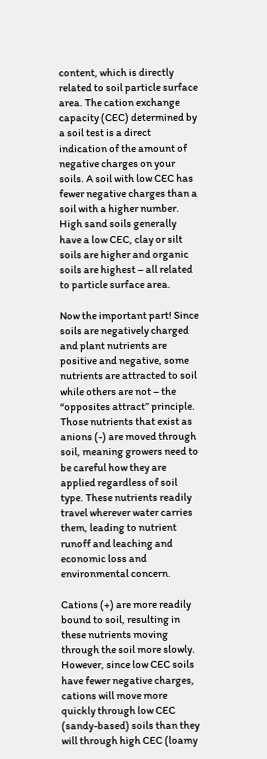content, which is directly related to soil particle surface area. The cation exchange capacity (CEC) determined by a soil test is a direct indication of the amount of negative charges on your soils. A soil with low CEC has fewer negative charges than a soil with a higher number. High sand soils generally have a low CEC, clay or silt soils are higher and organic soils are highest – all related to particle surface area.

Now the important part! Since soils are negatively charged and plant nutrients are positive and negative, some nutrients are attracted to soil while others are not – the “opposites attract” principle. Those nutrients that exist as anions (-) are moved through soil, meaning growers need to be careful how they are applied regardless of soil type. These nutrients readily travel wherever water carries them, leading to nutrient runoff and leaching and economic loss and environmental concern.

Cations (+) are more readily bound to soil, resulting in these nutrients moving through the soil more slowly. However, since low CEC soils have fewer negative charges, cations will move more quickly through low CEC (sandy-based) soils than they will through high CEC (loamy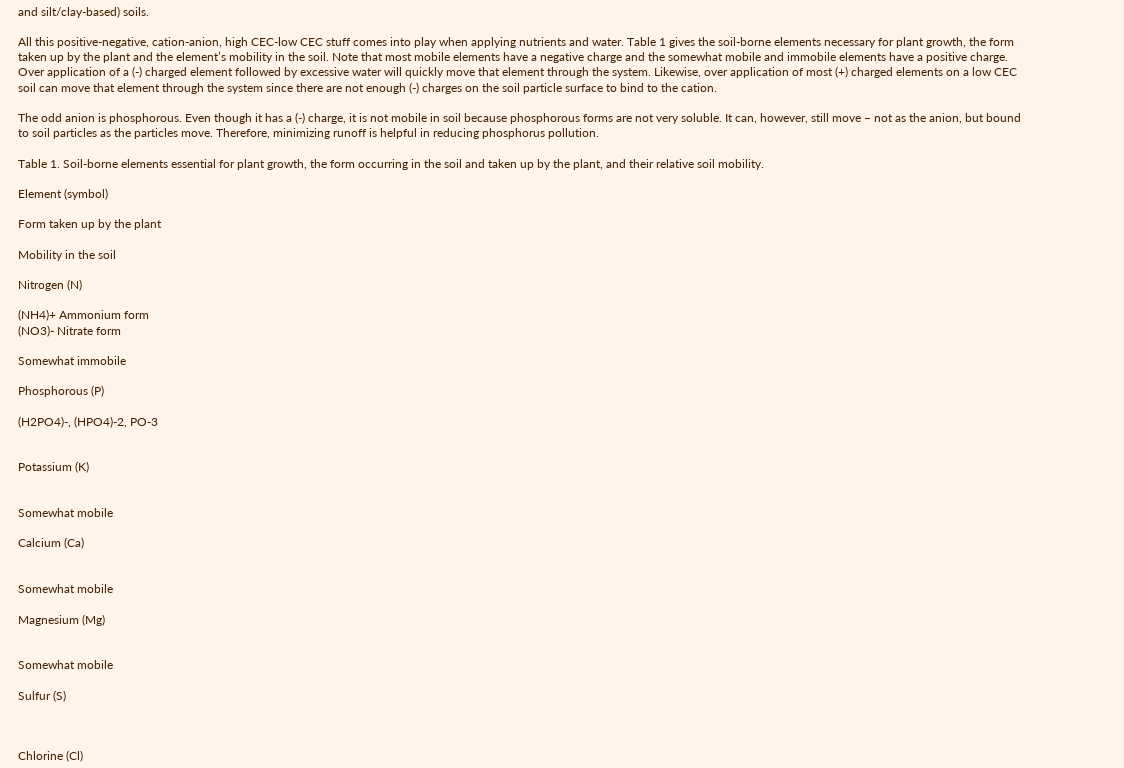and silt/clay-based) soils.

All this positive-negative, cation-anion, high CEC-low CEC stuff comes into play when applying nutrients and water. Table 1 gives the soil-borne elements necessary for plant growth, the form taken up by the plant and the element’s mobility in the soil. Note that most mobile elements have a negative charge and the somewhat mobile and immobile elements have a positive charge. Over application of a (-) charged element followed by excessive water will quickly move that element through the system. Likewise, over application of most (+) charged elements on a low CEC soil can move that element through the system since there are not enough (-) charges on the soil particle surface to bind to the cation.

The odd anion is phosphorous. Even though it has a (-) charge, it is not mobile in soil because phosphorous forms are not very soluble. It can, however, still move – not as the anion, but bound to soil particles as the particles move. Therefore, minimizing runoff is helpful in reducing phosphorus pollution.

Table 1. Soil-borne elements essential for plant growth, the form occurring in the soil and taken up by the plant, and their relative soil mobility.

Element (symbol)

Form taken up by the plant

Mobility in the soil

Nitrogen (N)

(NH4)+ Ammonium form
(NO3)- Nitrate form

Somewhat immobile

Phosphorous (P)

(H2PO4)-, (HPO4)-2, PO-3


Potassium (K)


Somewhat mobile

Calcium (Ca)


Somewhat mobile

Magnesium (Mg)


Somewhat mobile

Sulfur (S)



Chlorine (Cl)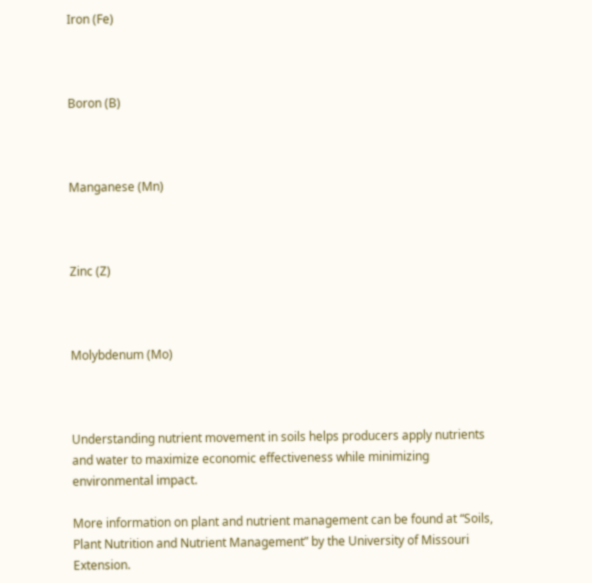Iron (Fe)



Boron (B)



Manganese (Mn)



Zinc (Z)



Molybdenum (Mo)



Understanding nutrient movement in soils helps producers apply nutrients and water to maximize economic effectiveness while minimizing environmental impact.

More information on plant and nutrient management can be found at “Soils, Plant Nutrition and Nutrient Management” by the University of Missouri Extension.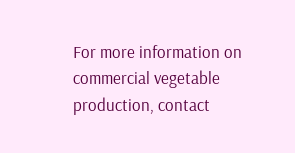For more information on commercial vegetable production, contact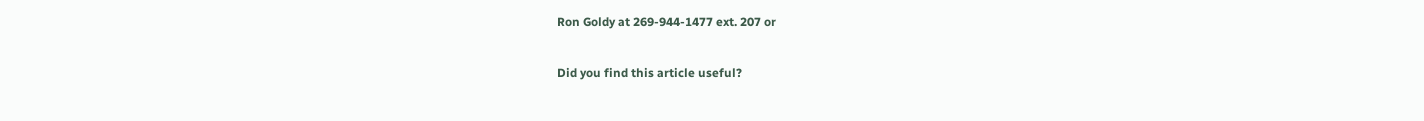Ron Goldy at 269-944-1477 ext. 207 or

Did you find this article useful?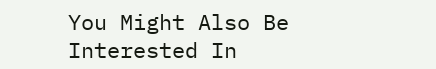You Might Also Be Interested In